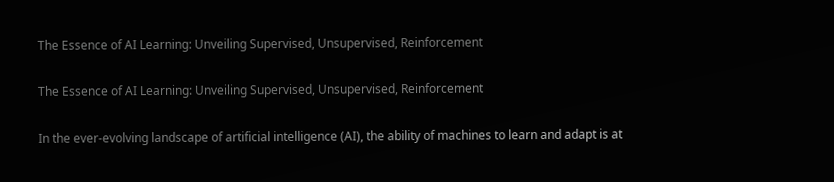The Essence of AI Learning: Unveiling Supervised, Unsupervised, Reinforcement

The Essence of AI Learning: Unveiling Supervised, Unsupervised, Reinforcement

In the ever-evolving landscape of artificial intelligence (AI), the ability of machines to learn and adapt is at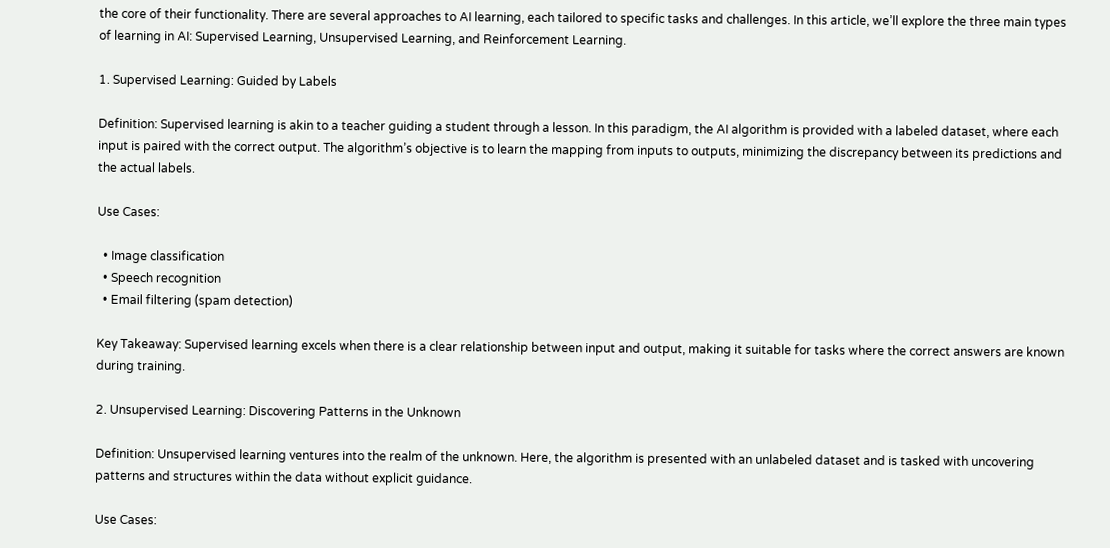the core of their functionality. There are several approaches to AI learning, each tailored to specific tasks and challenges. In this article, we’ll explore the three main types of learning in AI: Supervised Learning, Unsupervised Learning, and Reinforcement Learning.

1. Supervised Learning: Guided by Labels

Definition: Supervised learning is akin to a teacher guiding a student through a lesson. In this paradigm, the AI algorithm is provided with a labeled dataset, where each input is paired with the correct output. The algorithm’s objective is to learn the mapping from inputs to outputs, minimizing the discrepancy between its predictions and the actual labels.

Use Cases:

  • Image classification
  • Speech recognition
  • Email filtering (spam detection)

Key Takeaway: Supervised learning excels when there is a clear relationship between input and output, making it suitable for tasks where the correct answers are known during training.

2. Unsupervised Learning: Discovering Patterns in the Unknown

Definition: Unsupervised learning ventures into the realm of the unknown. Here, the algorithm is presented with an unlabeled dataset and is tasked with uncovering patterns and structures within the data without explicit guidance.

Use Cases: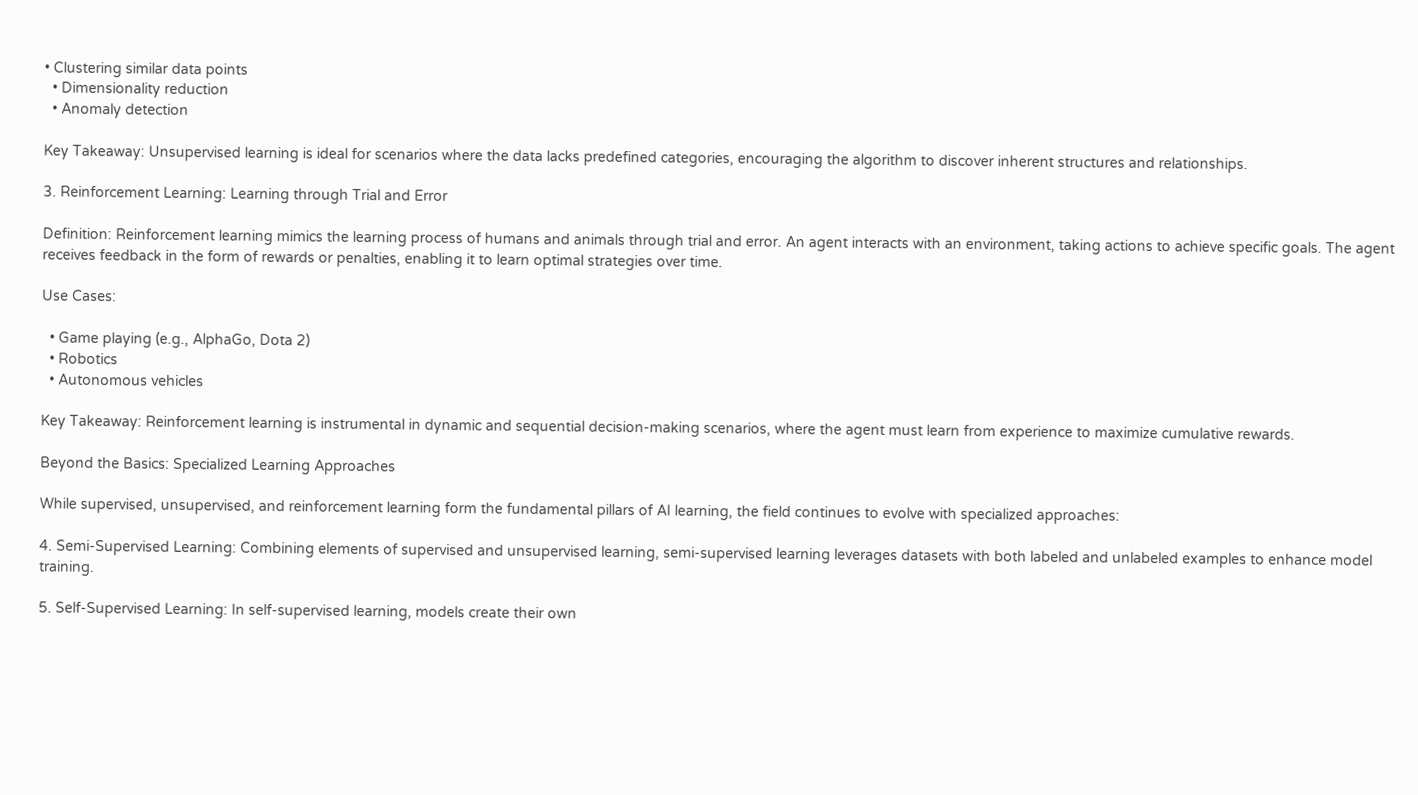• Clustering similar data points
  • Dimensionality reduction
  • Anomaly detection

Key Takeaway: Unsupervised learning is ideal for scenarios where the data lacks predefined categories, encouraging the algorithm to discover inherent structures and relationships.

3. Reinforcement Learning: Learning through Trial and Error

Definition: Reinforcement learning mimics the learning process of humans and animals through trial and error. An agent interacts with an environment, taking actions to achieve specific goals. The agent receives feedback in the form of rewards or penalties, enabling it to learn optimal strategies over time.

Use Cases:

  • Game playing (e.g., AlphaGo, Dota 2)
  • Robotics
  • Autonomous vehicles

Key Takeaway: Reinforcement learning is instrumental in dynamic and sequential decision-making scenarios, where the agent must learn from experience to maximize cumulative rewards.

Beyond the Basics: Specialized Learning Approaches

While supervised, unsupervised, and reinforcement learning form the fundamental pillars of AI learning, the field continues to evolve with specialized approaches:

4. Semi-Supervised Learning: Combining elements of supervised and unsupervised learning, semi-supervised learning leverages datasets with both labeled and unlabeled examples to enhance model training.

5. Self-Supervised Learning: In self-supervised learning, models create their own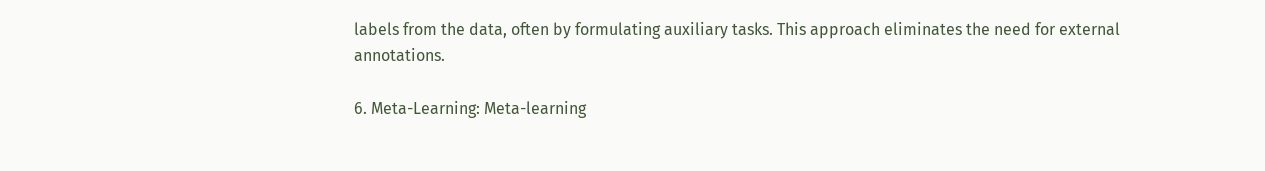labels from the data, often by formulating auxiliary tasks. This approach eliminates the need for external annotations.

6. Meta-Learning: Meta-learning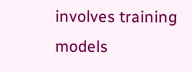involves training models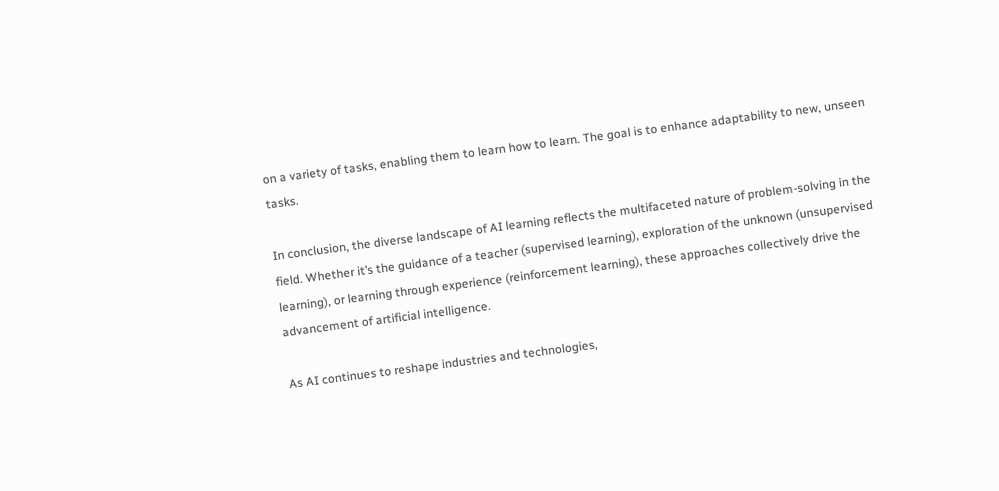on a variety of tasks, enabling them to learn how to learn. The goal is to enhance adaptability to new, unseen tasks.

In conclusion, the diverse landscape of AI learning reflects the multifaceted nature of problem-solving in the field. Whether it’s the guidance of a teacher (supervised learning), exploration of the unknown (unsupervised learning), or learning through experience (reinforcement learning), these approaches collectively drive the advancement of artificial intelligence.

As AI continues to reshape industries and technologies,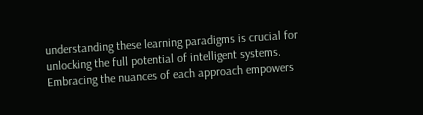understanding these learning paradigms is crucial for unlocking the full potential of intelligent systems. Embracing the nuances of each approach empowers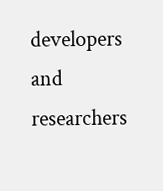developers and researchers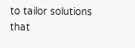to tailor solutions that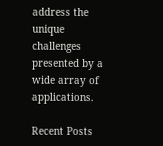address the unique challenges presented by a wide array of applications.

Recent Posts